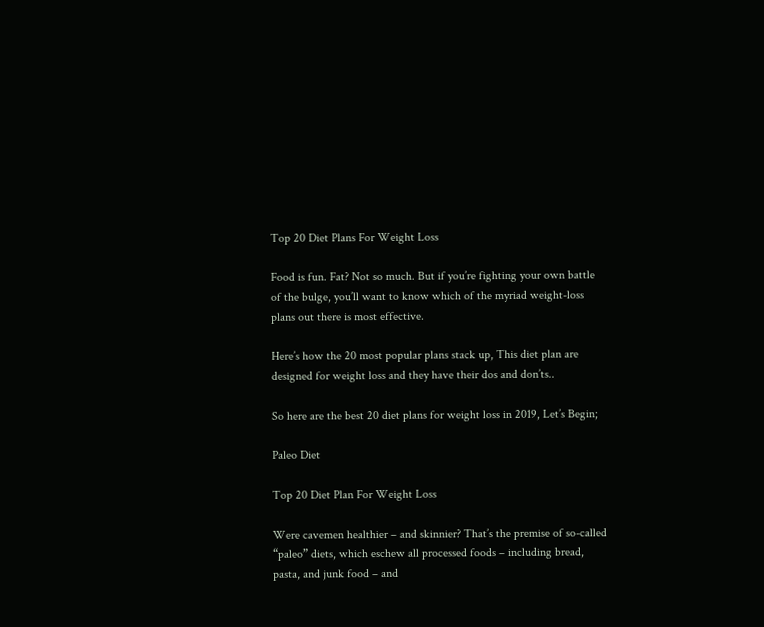Top 20 Diet Plans For Weight Loss

Food is fun. Fat? Not so much. But if you’re fighting your own battle of the bulge, you’ll want to know which of the myriad weight-loss plans out there is most effective.

Here’s how the 20 most popular plans stack up, This diet plan are designed for weight loss and they have their dos and don’ts..

So here are the best 20 diet plans for weight loss in 2019, Let’s Begin;

Paleo Diet

Top 20 Diet Plan For Weight Loss

Were cavemen healthier – and skinnier? That’s the premise of so-called “paleo” diets, which eschew all processed foods – including bread, pasta, and junk food – and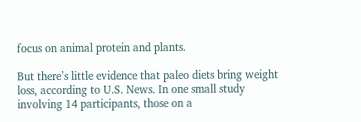focus on animal protein and plants.

But there’s little evidence that paleo diets bring weight loss, according to U.S. News. In one small study involving 14 participants, those on a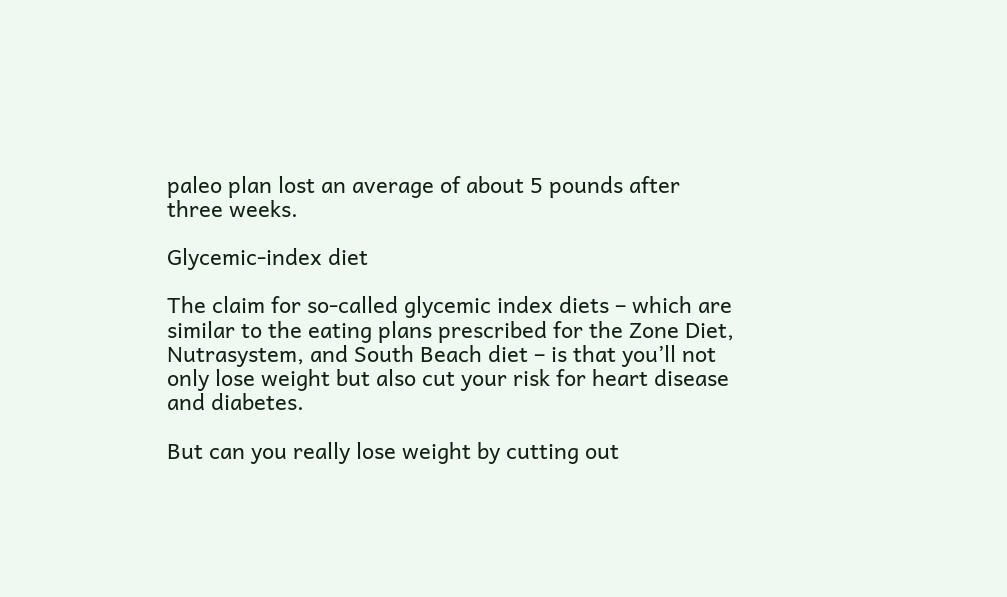paleo plan lost an average of about 5 pounds after three weeks.

Glycemic-index diet

The claim for so-called glycemic index diets – which are similar to the eating plans prescribed for the Zone Diet, Nutrasystem, and South Beach diet – is that you’ll not only lose weight but also cut your risk for heart disease and diabetes.

But can you really lose weight by cutting out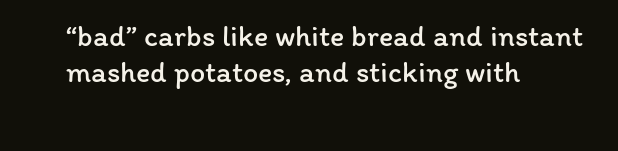“bad” carbs like white bread and instant mashed potatoes, and sticking with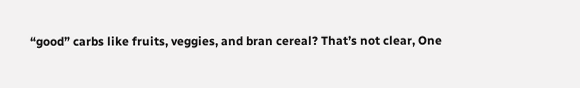“good” carbs like fruits, veggies, and bran cereal? That’s not clear, One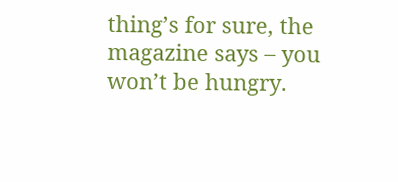thing’s for sure, the magazine says – you won’t be hungry.